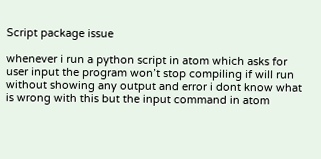Script package issue

whenever i run a python script in atom which asks for user input the program won’t stop compiling if will run without showing any output and error i dont know what is wrong with this but the input command in atom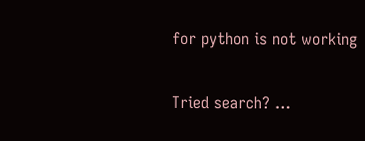for python is not working

Tried search? …